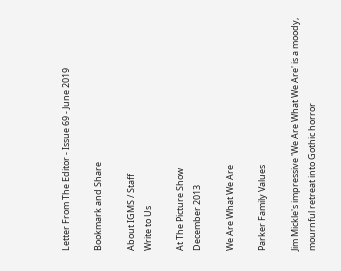Letter From The Editor - Issue 69 - June 2019

Bookmark and Share

About IGMS / Staff
Write to Us

At The Picture Show
December 2013

We Are What We Are

Parker Family Values

Jim Mickle's impressive 'We Are What We Are' is a moody, mournful retreat into Gothic horror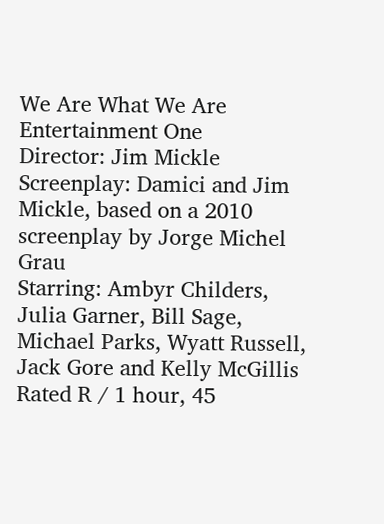We Are What We Are
Entertainment One
Director: Jim Mickle
Screenplay: Damici and Jim Mickle, based on a 2010 screenplay by Jorge Michel Grau
Starring: Ambyr Childers, Julia Garner, Bill Sage, Michael Parks, Wyatt Russell, Jack Gore and Kelly McGillis
Rated R / 1 hour, 45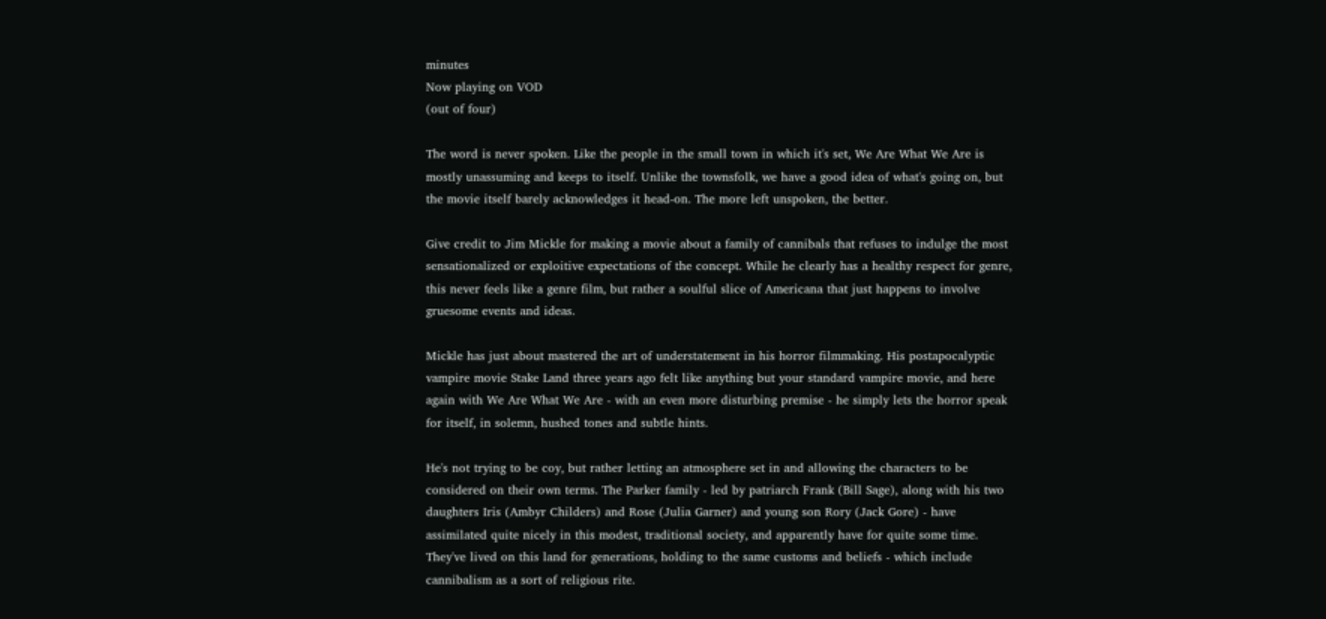minutes
Now playing on VOD
(out of four)

The word is never spoken. Like the people in the small town in which it's set, We Are What We Are is mostly unassuming and keeps to itself. Unlike the townsfolk, we have a good idea of what's going on, but the movie itself barely acknowledges it head-on. The more left unspoken, the better.

Give credit to Jim Mickle for making a movie about a family of cannibals that refuses to indulge the most sensationalized or exploitive expectations of the concept. While he clearly has a healthy respect for genre, this never feels like a genre film, but rather a soulful slice of Americana that just happens to involve gruesome events and ideas.

Mickle has just about mastered the art of understatement in his horror filmmaking. His postapocalyptic vampire movie Stake Land three years ago felt like anything but your standard vampire movie, and here again with We Are What We Are - with an even more disturbing premise - he simply lets the horror speak for itself, in solemn, hushed tones and subtle hints.

He's not trying to be coy, but rather letting an atmosphere set in and allowing the characters to be considered on their own terms. The Parker family - led by patriarch Frank (Bill Sage), along with his two daughters Iris (Ambyr Childers) and Rose (Julia Garner) and young son Rory (Jack Gore) - have assimilated quite nicely in this modest, traditional society, and apparently have for quite some time. They've lived on this land for generations, holding to the same customs and beliefs - which include cannibalism as a sort of religious rite.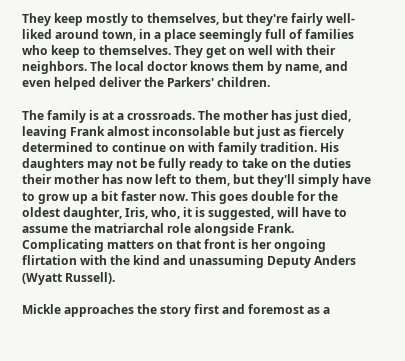They keep mostly to themselves, but they're fairly well-liked around town, in a place seemingly full of families who keep to themselves. They get on well with their neighbors. The local doctor knows them by name, and even helped deliver the Parkers' children.

The family is at a crossroads. The mother has just died, leaving Frank almost inconsolable but just as fiercely determined to continue on with family tradition. His daughters may not be fully ready to take on the duties their mother has now left to them, but they'll simply have to grow up a bit faster now. This goes double for the oldest daughter, Iris, who, it is suggested, will have to assume the matriarchal role alongside Frank. Complicating matters on that front is her ongoing flirtation with the kind and unassuming Deputy Anders (Wyatt Russell).

Mickle approaches the story first and foremost as a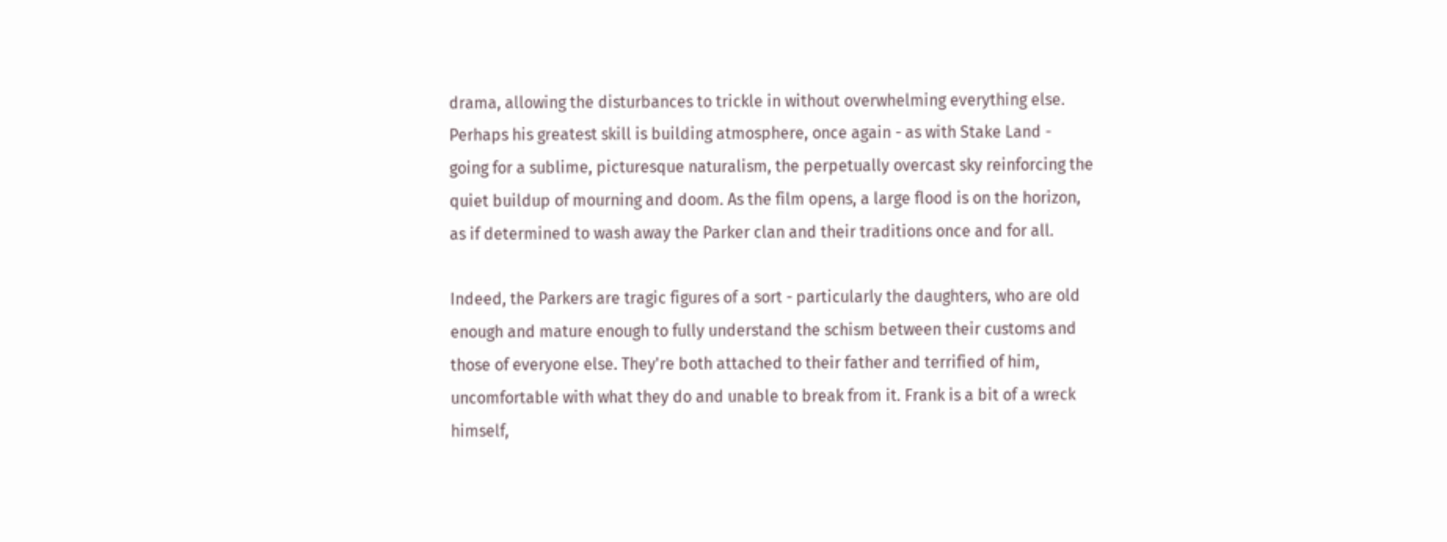drama, allowing the disturbances to trickle in without overwhelming everything else. Perhaps his greatest skill is building atmosphere, once again - as with Stake Land - going for a sublime, picturesque naturalism, the perpetually overcast sky reinforcing the quiet buildup of mourning and doom. As the film opens, a large flood is on the horizon, as if determined to wash away the Parker clan and their traditions once and for all.

Indeed, the Parkers are tragic figures of a sort - particularly the daughters, who are old enough and mature enough to fully understand the schism between their customs and those of everyone else. They're both attached to their father and terrified of him, uncomfortable with what they do and unable to break from it. Frank is a bit of a wreck himself,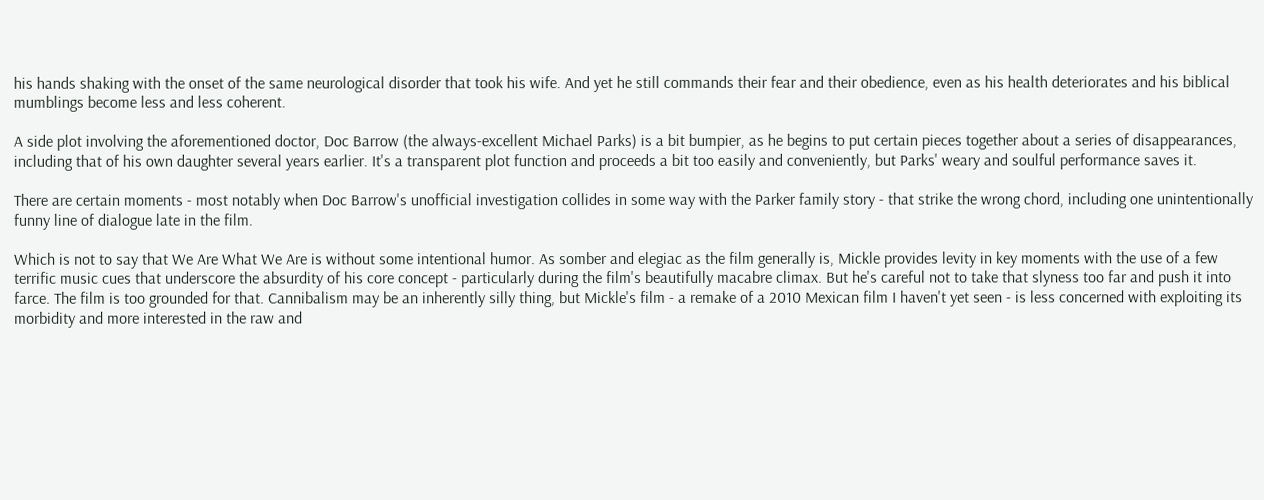his hands shaking with the onset of the same neurological disorder that took his wife. And yet he still commands their fear and their obedience, even as his health deteriorates and his biblical mumblings become less and less coherent.

A side plot involving the aforementioned doctor, Doc Barrow (the always-excellent Michael Parks) is a bit bumpier, as he begins to put certain pieces together about a series of disappearances, including that of his own daughter several years earlier. It's a transparent plot function and proceeds a bit too easily and conveniently, but Parks' weary and soulful performance saves it.

There are certain moments - most notably when Doc Barrow's unofficial investigation collides in some way with the Parker family story - that strike the wrong chord, including one unintentionally funny line of dialogue late in the film.

Which is not to say that We Are What We Are is without some intentional humor. As somber and elegiac as the film generally is, Mickle provides levity in key moments with the use of a few terrific music cues that underscore the absurdity of his core concept - particularly during the film's beautifully macabre climax. But he's careful not to take that slyness too far and push it into farce. The film is too grounded for that. Cannibalism may be an inherently silly thing, but Mickle's film - a remake of a 2010 Mexican film I haven't yet seen - is less concerned with exploiting its morbidity and more interested in the raw and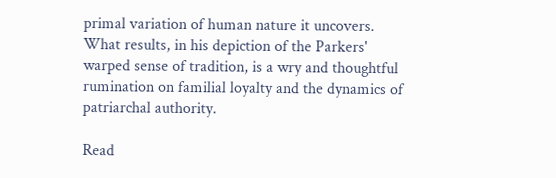primal variation of human nature it uncovers. What results, in his depiction of the Parkers' warped sense of tradition, is a wry and thoughtful rumination on familial loyalty and the dynamics of patriarchal authority.

Read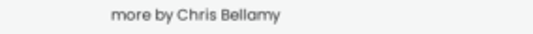more by Chris Bellamy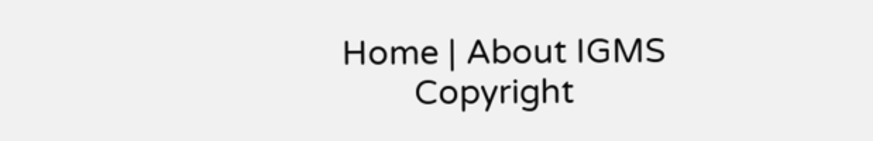Home | About IGMS
        Copyright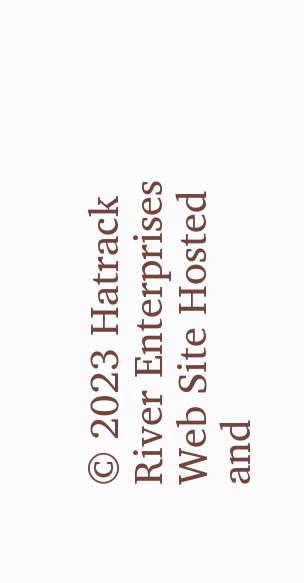© 2023 Hatrack River Enterprises   Web Site Hosted and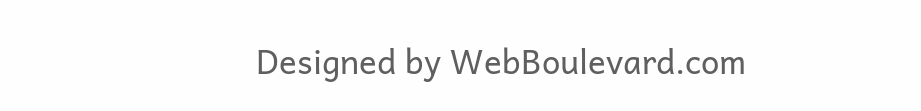Designed by WebBoulevard.com